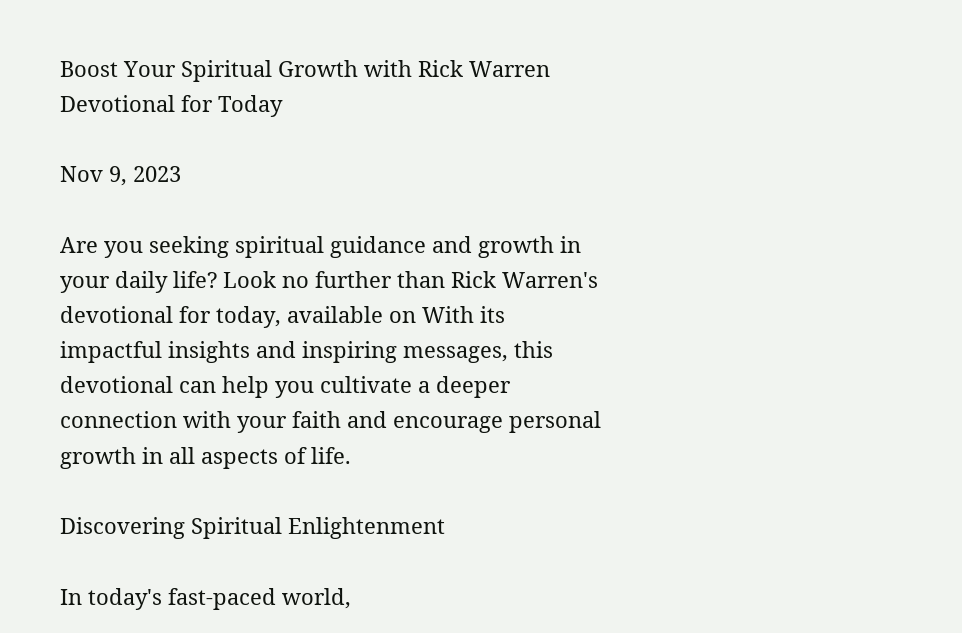Boost Your Spiritual Growth with Rick Warren Devotional for Today

Nov 9, 2023

Are you seeking spiritual guidance and growth in your daily life? Look no further than Rick Warren's devotional for today, available on With its impactful insights and inspiring messages, this devotional can help you cultivate a deeper connection with your faith and encourage personal growth in all aspects of life.

Discovering Spiritual Enlightenment

In today's fast-paced world,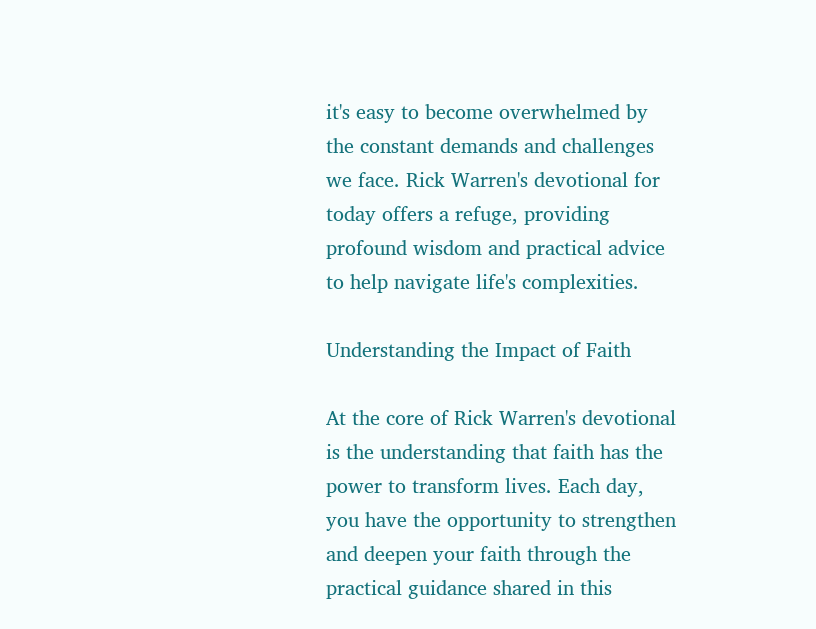it's easy to become overwhelmed by the constant demands and challenges we face. Rick Warren's devotional for today offers a refuge, providing profound wisdom and practical advice to help navigate life's complexities.

Understanding the Impact of Faith

At the core of Rick Warren's devotional is the understanding that faith has the power to transform lives. Each day, you have the opportunity to strengthen and deepen your faith through the practical guidance shared in this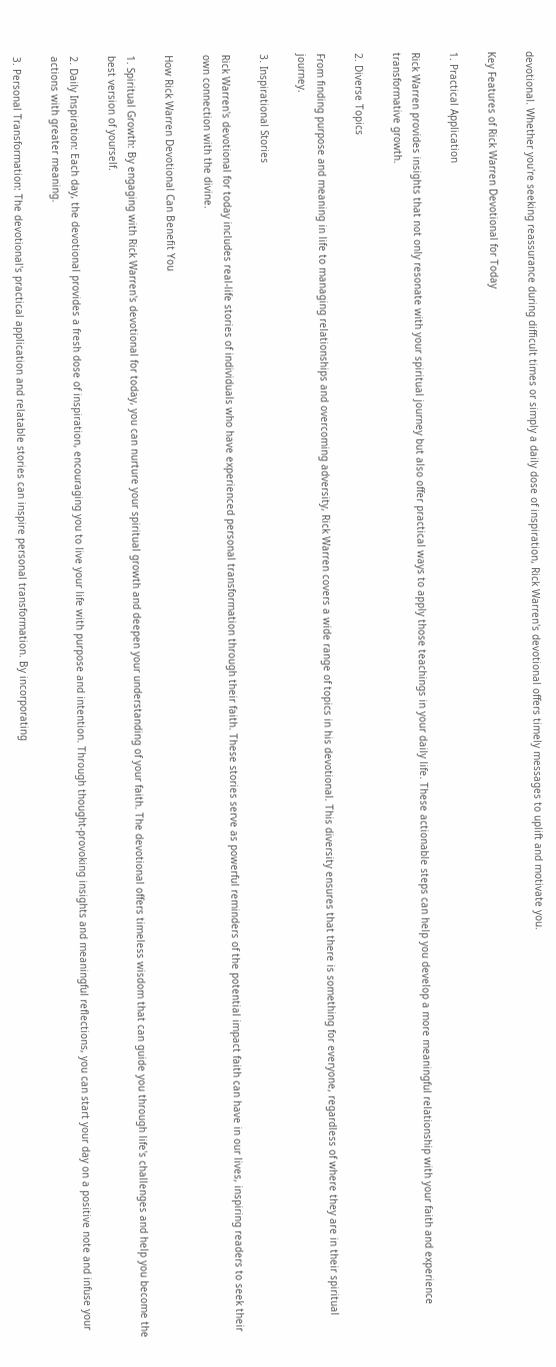devotional. Whether you're seeking reassurance during difficult times or simply a daily dose of inspiration, Rick Warren's devotional offers timely messages to uplift and motivate you.

Key Features of Rick Warren Devotional for Today

1. Practical Application

Rick Warren provides insights that not only resonate with your spiritual journey but also offer practical ways to apply those teachings in your daily life. These actionable steps can help you develop a more meaningful relationship with your faith and experience transformative growth.

2. Diverse Topics

From finding purpose and meaning in life to managing relationships and overcoming adversity, Rick Warren covers a wide range of topics in his devotional. This diversity ensures that there is something for everyone, regardless of where they are in their spiritual journey.

3. Inspirational Stories

Rick Warren's devotional for today includes real-life stories of individuals who have experienced personal transformation through their faith. These stories serve as powerful reminders of the potential impact faith can have in our lives, inspiring readers to seek their own connection with the divine.

How Rick Warren Devotional Can Benefit You

1. Spiritual Growth: By engaging with Rick Warren's devotional for today, you can nurture your spiritual growth and deepen your understanding of your faith. The devotional offers timeless wisdom that can guide you through life's challenges and help you become the best version of yourself.

2. Daily Inspiration: Each day, the devotional provides a fresh dose of inspiration, encouraging you to live your life with purpose and intention. Through thought-provoking insights and meaningful reflections, you can start your day on a positive note and infuse your actions with greater meaning.

3. Personal Transformation: The devotional's practical application and relatable stories can inspire personal transformation. By incorporating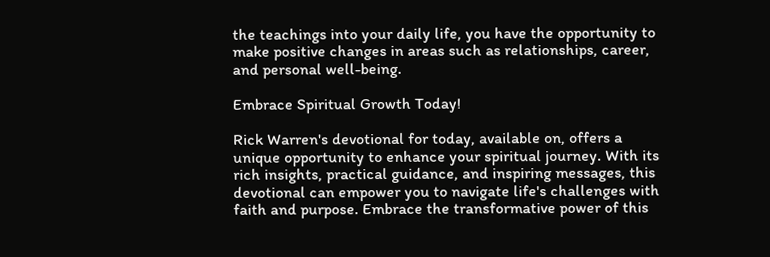the teachings into your daily life, you have the opportunity to make positive changes in areas such as relationships, career, and personal well-being.

Embrace Spiritual Growth Today!

Rick Warren's devotional for today, available on, offers a unique opportunity to enhance your spiritual journey. With its rich insights, practical guidance, and inspiring messages, this devotional can empower you to navigate life's challenges with faith and purpose. Embrace the transformative power of this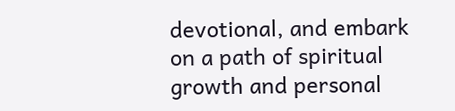devotional, and embark on a path of spiritual growth and personal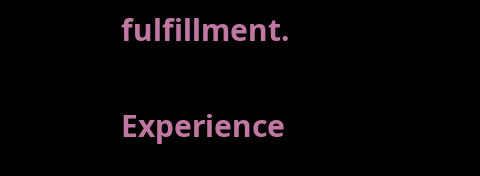fulfillment.

Experience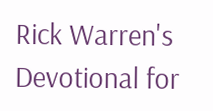Rick Warren's Devotional for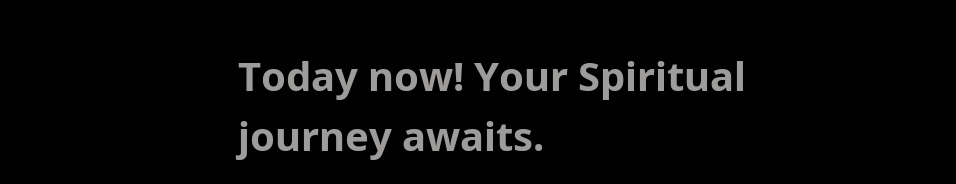Today now! Your Spiritual journey awaits.